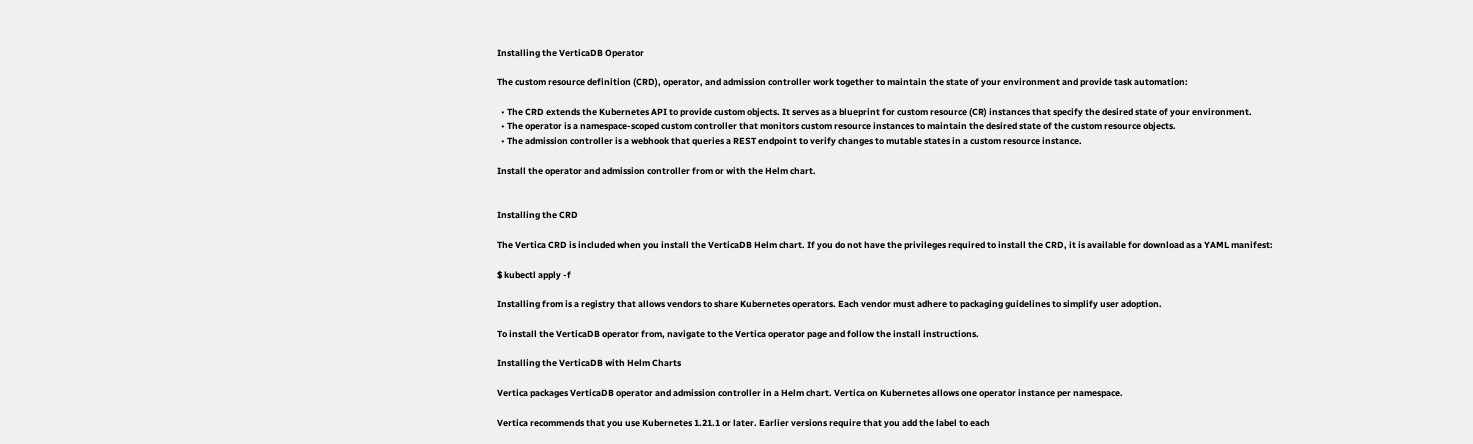Installing the VerticaDB Operator

The custom resource definition (CRD), operator, and admission controller work together to maintain the state of your environment and provide task automation:

  • The CRD extends the Kubernetes API to provide custom objects. It serves as a blueprint for custom resource (CR) instances that specify the desired state of your environment.
  • The operator is a namespace-scoped custom controller that monitors custom resource instances to maintain the desired state of the custom resource objects.
  • The admission controller is a webhook that queries a REST endpoint to verify changes to mutable states in a custom resource instance.

Install the operator and admission controller from or with the Helm chart.


Installing the CRD

The Vertica CRD is included when you install the VerticaDB Helm chart. If you do not have the privileges required to install the CRD, it is available for download as a YAML manifest:

$ kubectl apply -f

Installing from is a registry that allows vendors to share Kubernetes operators. Each vendor must adhere to packaging guidelines to simplify user adoption.

To install the VerticaDB operator from, navigate to the Vertica operator page and follow the install instructions.

Installing the VerticaDB with Helm Charts

Vertica packages VerticaDB operator and admission controller in a Helm chart. Vertica on Kubernetes allows one operator instance per namespace.

Vertica recommends that you use Kubernetes 1.21.1 or later. Earlier versions require that you add the label to each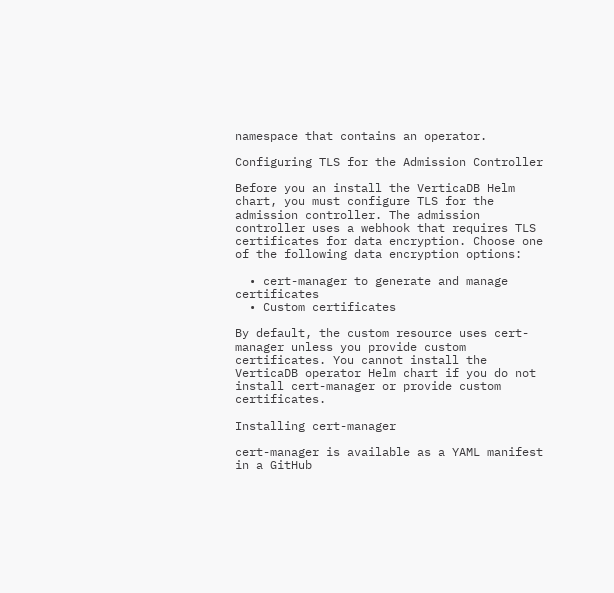namespace that contains an operator.

Configuring TLS for the Admission Controller

Before you an install the VerticaDB Helm chart, you must configure TLS for the admission controller. The admission controller uses a webhook that requires TLS certificates for data encryption. Choose one of the following data encryption options:

  • cert-manager to generate and manage certificates
  • Custom certificates

By default, the custom resource uses cert-manager unless you provide custom certificates. You cannot install the VerticaDB operator Helm chart if you do not install cert-manager or provide custom certificates.

Installing cert-manager

cert-manager is available as a YAML manifest in a GitHub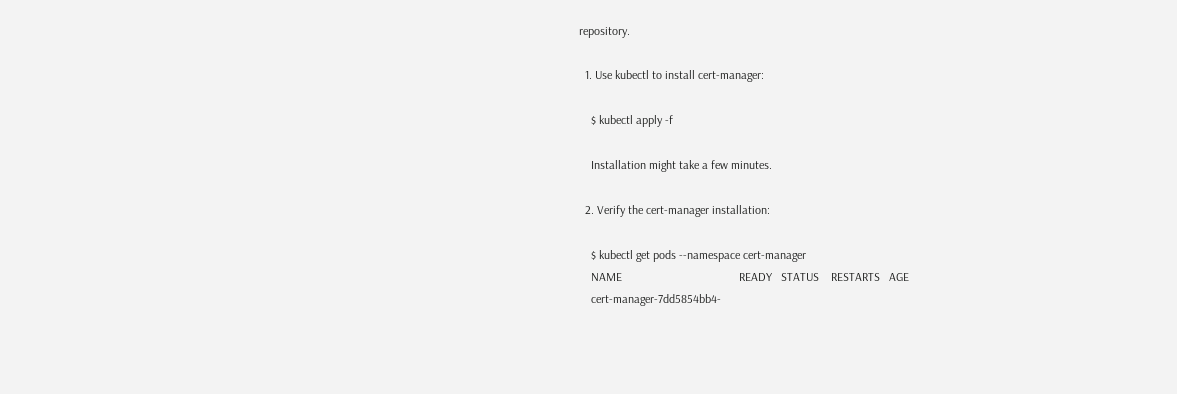repository.

  1. Use kubectl to install cert-manager:

    $ kubectl apply -f

    Installation might take a few minutes.

  2. Verify the cert-manager installation:

    $ kubectl get pods --namespace cert-manager
    NAME                                       READY   STATUS    RESTARTS   AGE
    cert-manager-7dd5854bb4-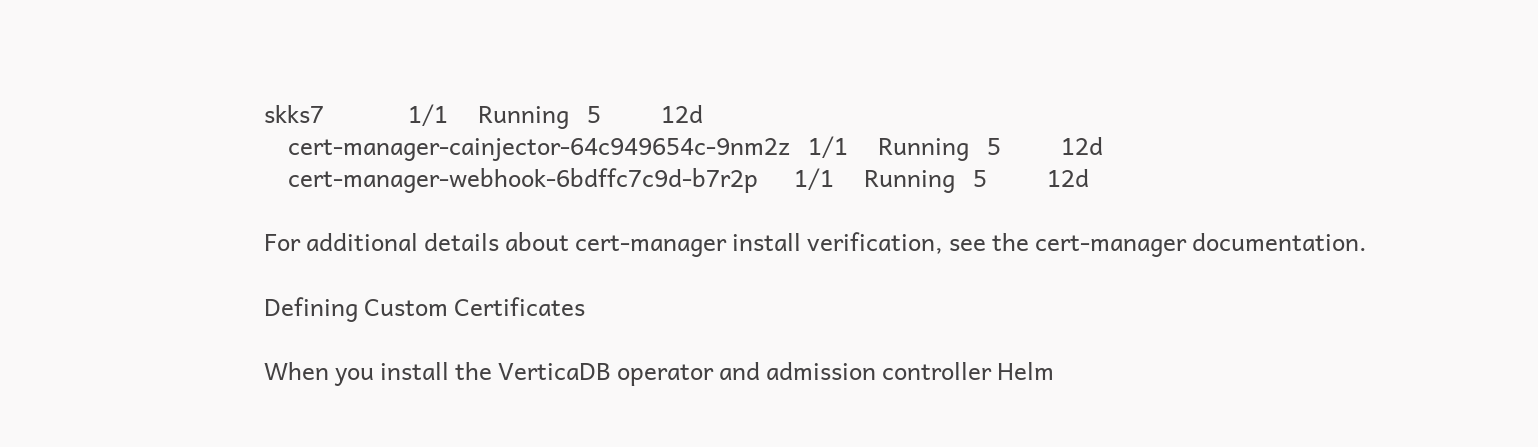skks7              1/1     Running   5          12d
    cert-manager-cainjector-64c949654c-9nm2z   1/1     Running   5          12d
    cert-manager-webhook-6bdffc7c9d-b7r2p      1/1     Running   5          12d

For additional details about cert-manager install verification, see the cert-manager documentation.

Defining Custom Certificates

When you install the VerticaDB operator and admission controller Helm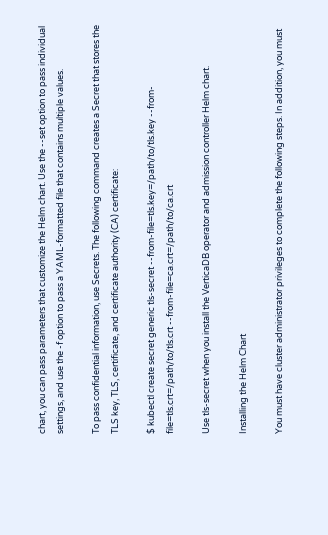chart, you can pass parameters that customize the Helm chart. Use the --set option to pass individual settings, and use the -f option to pass a YAML-formatted file that contains multiple values.

To pass confidential information, use Secrets. The following command creates a Secret that stores the TLS key, TLS, certificate, and certificate authority (CA) certificate:

$ kubectl create secret generic tls-secret --from-file=tls.key=/path/to/tls.key --from-file=tls.crt=/path/to/tls.crt --from-file=ca.crt=/path/to/ca.crt

Use tls-secret when you install the VerticaDB operator and admission controller Helm chart.

Installing the Helm Chart

You must have cluster administrator privileges to complete the following steps. In addition, you must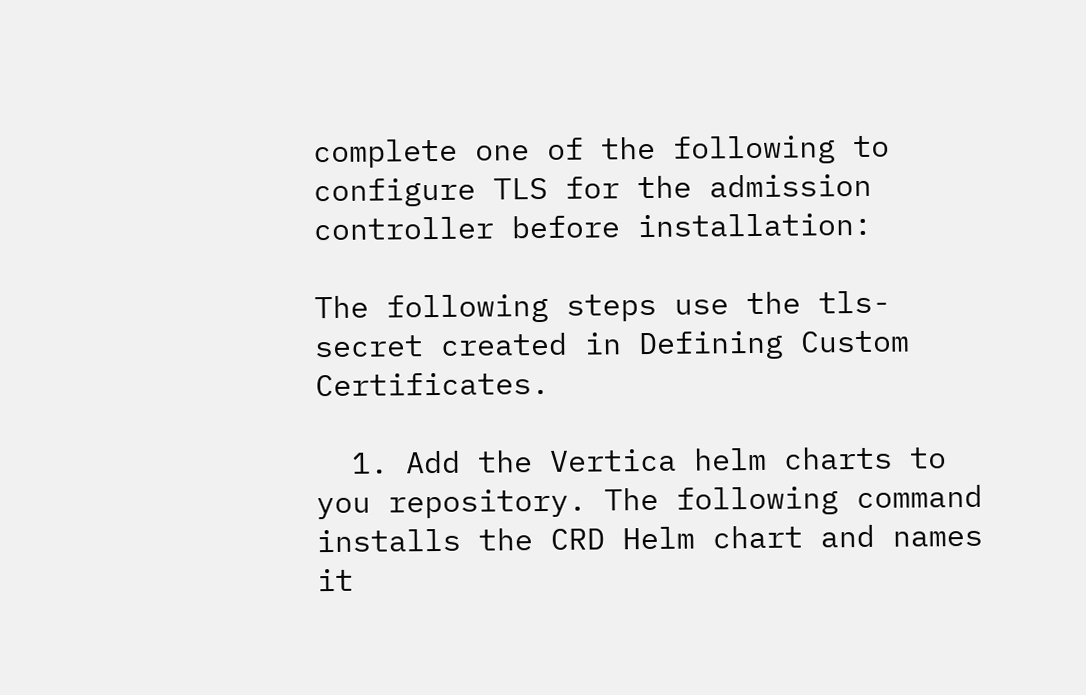complete one of the following to configure TLS for the admission controller before installation:

The following steps use the tls-secret created in Defining Custom Certificates.

  1. Add the Vertica helm charts to you repository. The following command installs the CRD Helm chart and names it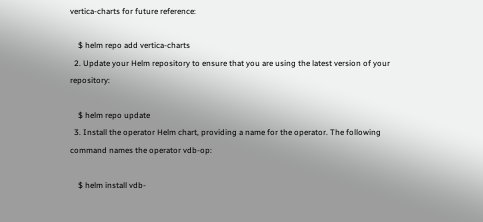vertica-charts for future reference:

    $ helm repo add vertica-charts
  2. Update your Helm repository to ensure that you are using the latest version of your repository:

    $ helm repo update
  3. Install the operator Helm chart, providing a name for the operator. The following command names the operator vdb-op:

    $ helm install vdb-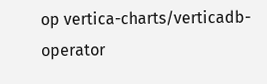op vertica-charts/verticadb-operator